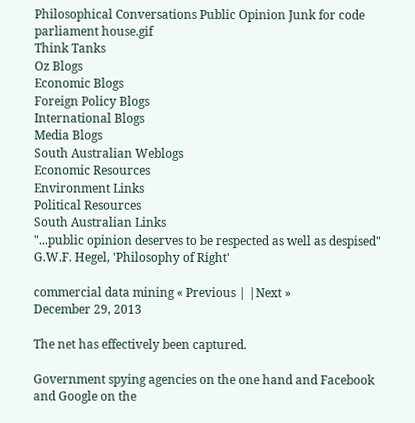Philosophical Conversations Public Opinion Junk for code
parliament house.gif
Think Tanks
Oz Blogs
Economic Blogs
Foreign Policy Blogs
International Blogs
Media Blogs
South Australian Weblogs
Economic Resources
Environment Links
Political Resources
South Australian Links
"...public opinion deserves to be respected as well as despised" G.W.F. Hegel, 'Philosophy of Right'

commercial data mining « Previous | |Next »
December 29, 2013

The net has effectively been captured.

Government spying agencies on the one hand and Facebook and Google on the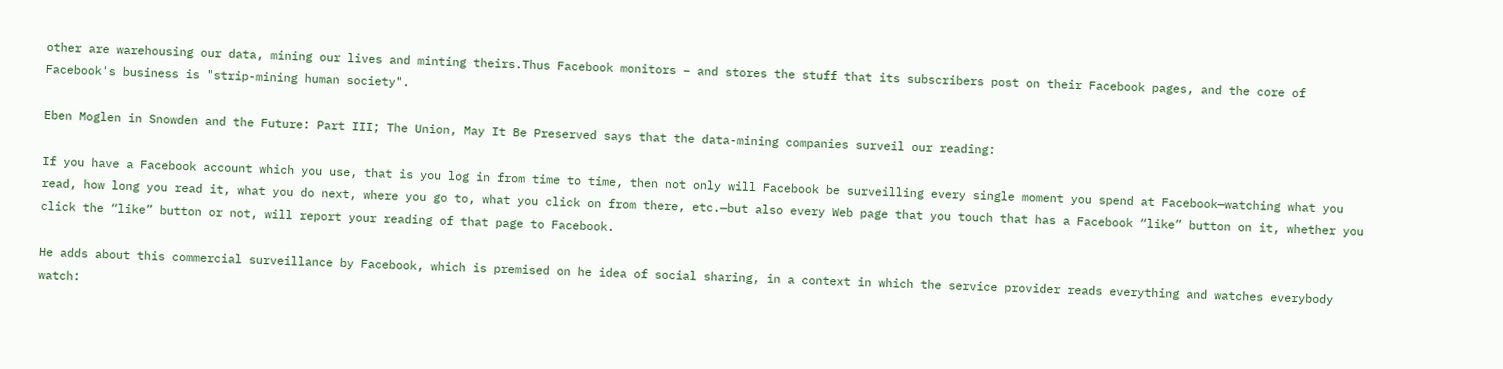other are warehousing our data, mining our lives and minting theirs.Thus Facebook monitors – and stores the stuff that its subscribers post on their Facebook pages, and the core of Facebook's business is "strip-mining human society".

Eben Moglen in Snowden and the Future: Part III; The Union, May It Be Preserved says that the data-mining companies surveil our reading:

If you have a Facebook account which you use, that is you log in from time to time, then not only will Facebook be surveilling every single moment you spend at Facebook—watching what you read, how long you read it, what you do next, where you go to, what you click on from there, etc.—but also every Web page that you touch that has a Facebook “like” button on it, whether you click the “like” button or not, will report your reading of that page to Facebook.

He adds about this commercial surveillance by Facebook, which is premised on he idea of social sharing, in a context in which the service provider reads everything and watches everybody watch: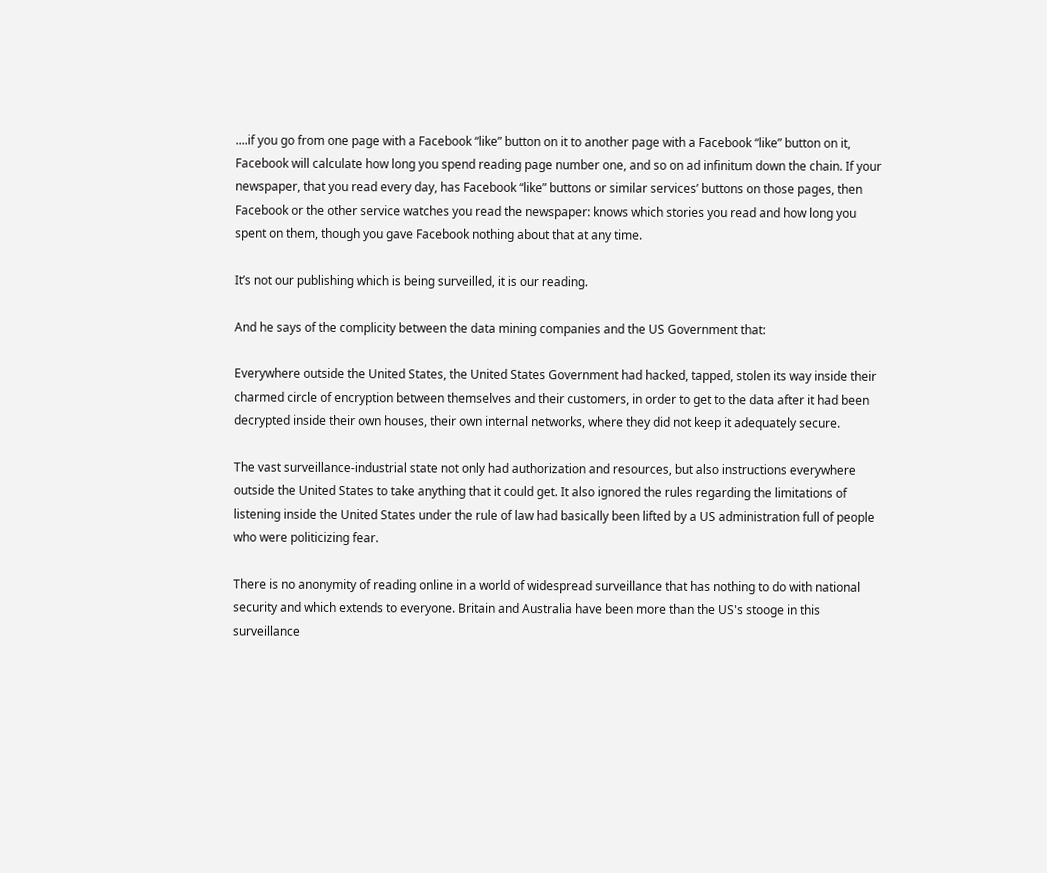....if you go from one page with a Facebook “like” button on it to another page with a Facebook “like” button on it, Facebook will calculate how long you spend reading page number one, and so on ad infinitum down the chain. If your newspaper, that you read every day, has Facebook “like” buttons or similar services’ buttons on those pages, then Facebook or the other service watches you read the newspaper: knows which stories you read and how long you spent on them, though you gave Facebook nothing about that at any time.

It’s not our publishing which is being surveilled, it is our reading.

And he says of the complicity between the data mining companies and the US Government that:

Everywhere outside the United States, the United States Government had hacked, tapped, stolen its way inside their charmed circle of encryption between themselves and their customers, in order to get to the data after it had been decrypted inside their own houses, their own internal networks, where they did not keep it adequately secure.

The vast surveillance-industrial state not only had authorization and resources, but also instructions everywhere outside the United States to take anything that it could get. It also ignored the rules regarding the limitations of listening inside the United States under the rule of law had basically been lifted by a US administration full of people who were politicizing fear.

There is no anonymity of reading online in a world of widespread surveillance that has nothing to do with national security and which extends to everyone. Britain and Australia have been more than the US's stooge in this surveillance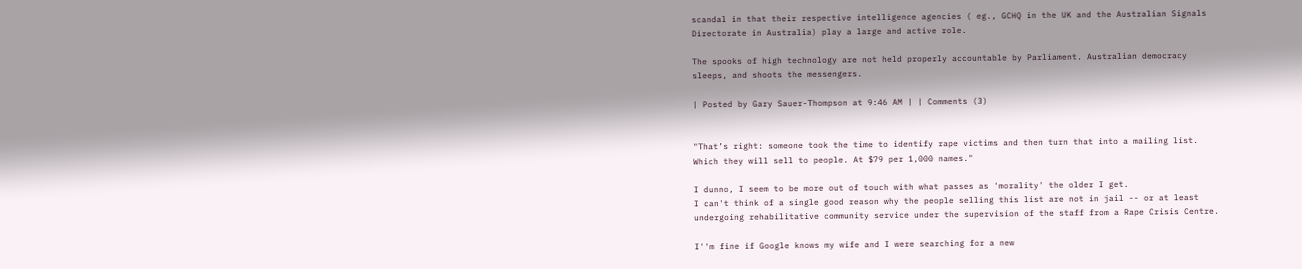scandal in that their respective intelligence agencies ( eg., GCHQ in the UK and the Australian Signals Directorate in Australia) play a large and active role.

The spooks of high technology are not held properly accountable by Parliament. Australian democracy sleeps, and shoots the messengers.

| Posted by Gary Sauer-Thompson at 9:46 AM | | Comments (3)


"That’s right: someone took the time to identify rape victims and then turn that into a mailing list. Which they will sell to people. At $79 per 1,000 names."

I dunno, I seem to be more out of touch with what passes as 'morality' the older I get.
I can't think of a single good reason why the people selling this list are not in jail -- or at least undergoing rehabilitative community service under the supervision of the staff from a Rape Crisis Centre.

I''m fine if Google knows my wife and I were searching for a new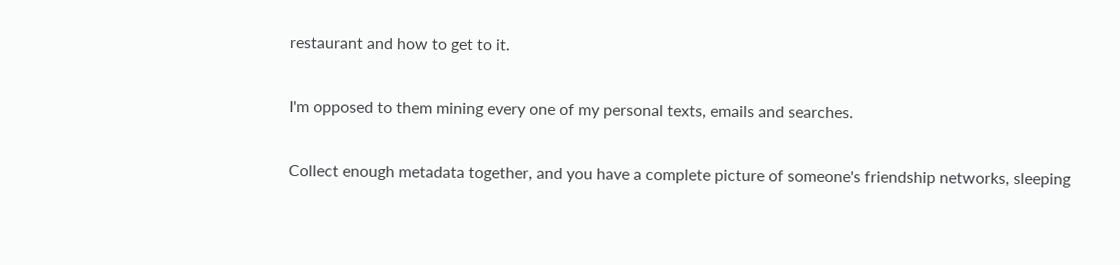restaurant and how to get to it.

I'm opposed to them mining every one of my personal texts, emails and searches.

Collect enough metadata together, and you have a complete picture of someone's friendship networks, sleeping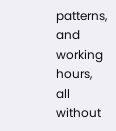patterns, and working hours, all without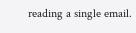reading a single email.